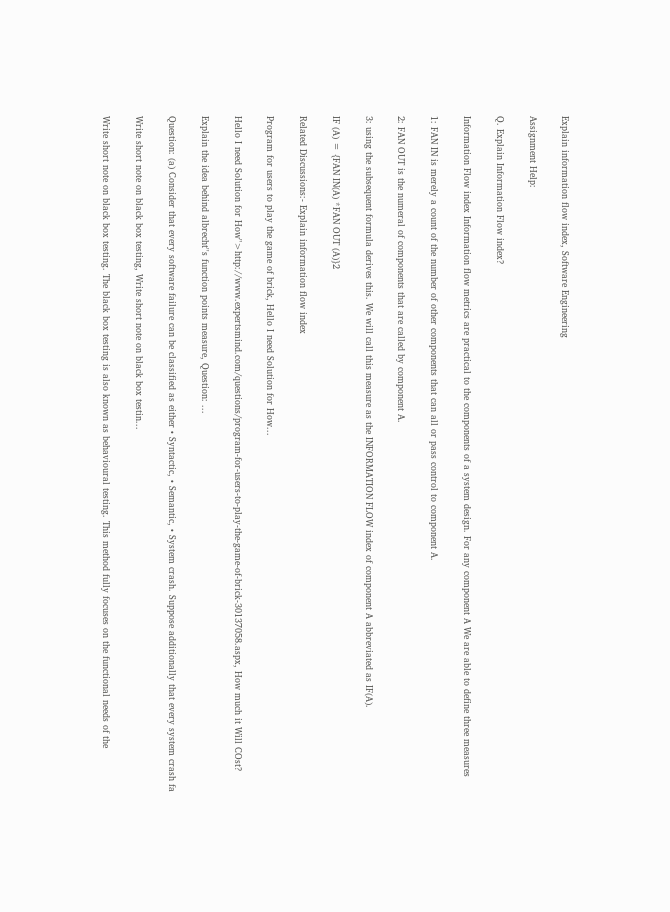Explain information flow index, Software Engineering

Assignment Help:

Q. Explain Information Flow index?

Information Flow index Information flow metrics are practical to the components of a system design. For any component A We are able to define three measures

1: FAN IN is merely a count of the number of other components that can all or pass control to component A.

2: FAN OUT is the numeral of components that are called by component A.

3: using the subsequent formula derives this. We will call this measure as the INFORMATION FLOW index of component A abbreviated as IF(A).

IF (A) = {FAN IN(A) *FAN OUT (A)}2

Related Discussions:- Explain information flow index

Program for users to play the game of brick, Hello I need Solution for How...

Hello I need Solution for How">http://www.expertsmind.com/questions/program-for-users-to-play-the-game-of-brick-30137058.aspx, How much it Will COst?

Explain the idea behind albrecht''s function points measure, Question: ...

Question: (a) Consider that every software failure can be classified as either • Syntactic, • Semantic, • System crash. Suppose additionally that every system crash fa

Write short note on black box testing, Write short note on black box testin...

Write short note on black box testing. The black box testing is also known as behavioural testing. This method fully focuses on the functional needs of the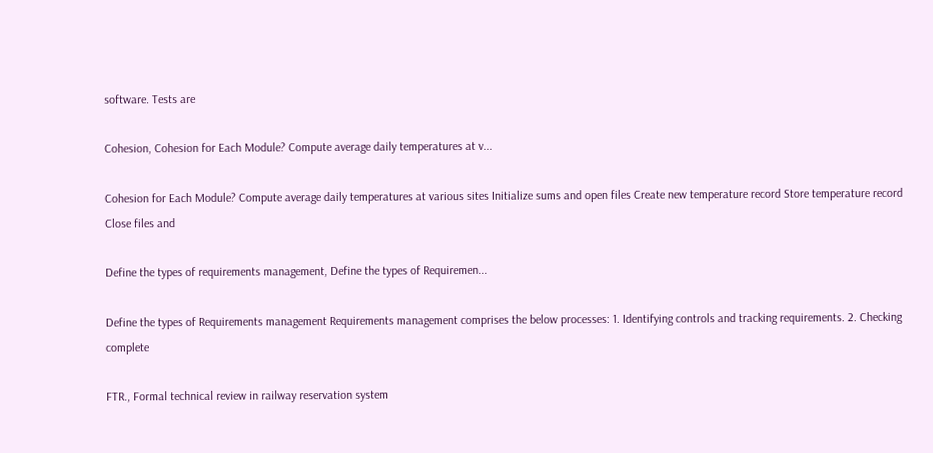software. Tests are

Cohesion, Cohesion for Each Module? Compute average daily temperatures at v...

Cohesion for Each Module? Compute average daily temperatures at various sites Initialize sums and open files Create new temperature record Store temperature record Close files and

Define the types of requirements management, Define the types of Requiremen...

Define the types of Requirements management Requirements management comprises the below processes: 1. Identifying controls and tracking requirements. 2. Checking complete

FTR., Formal technical review in railway reservation system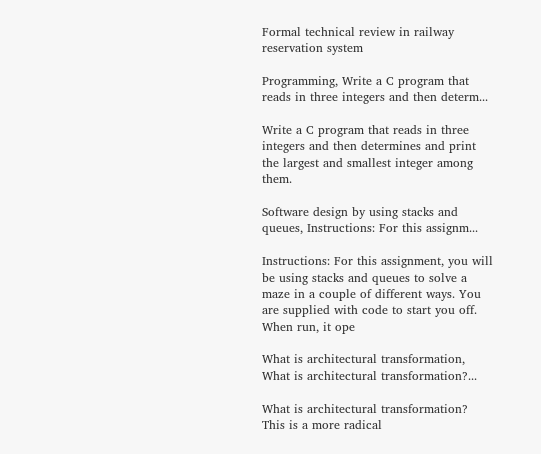Formal technical review in railway reservation system

Programming, Write a C program that reads in three integers and then determ...

Write a C program that reads in three integers and then determines and print the largest and smallest integer among them.

Software design by using stacks and queues, Instructions: For this assignm...

Instructions: For this assignment, you will be using stacks and queues to solve a maze in a couple of different ways. You are supplied with code to start you off. When run, it ope

What is architectural transformation, What is architectural transformation?...

What is architectural transformation? This is a more radical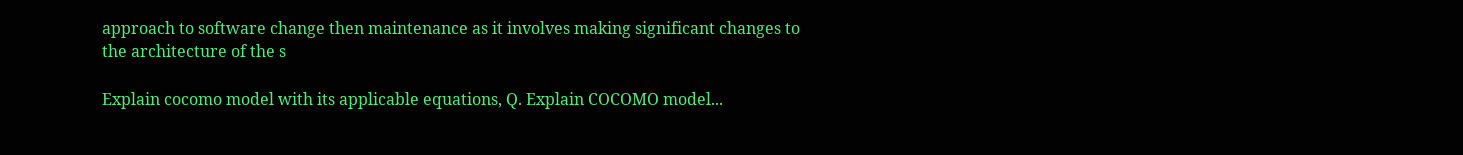approach to software change then maintenance as it involves making significant changes to the architecture of the s

Explain cocomo model with its applicable equations, Q. Explain COCOMO model...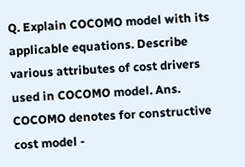Q. Explain COCOMO model with its applicable equations. Describe various attributes of cost drivers used in COCOMO model. Ans. COCOMO denotes for constructive cost model -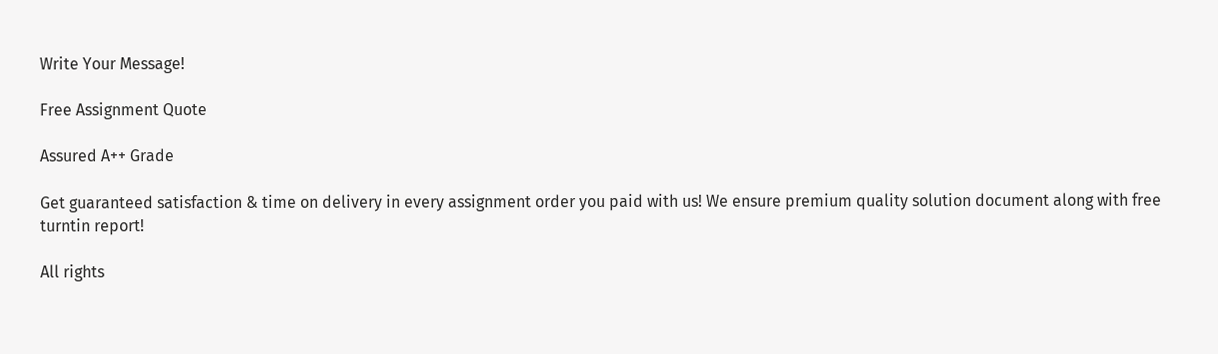Write Your Message!

Free Assignment Quote

Assured A++ Grade

Get guaranteed satisfaction & time on delivery in every assignment order you paid with us! We ensure premium quality solution document along with free turntin report!

All rights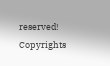reserved! Copyrights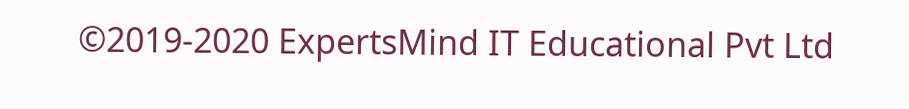©2019-2020 ExpertsMind IT Educational Pvt Ltd